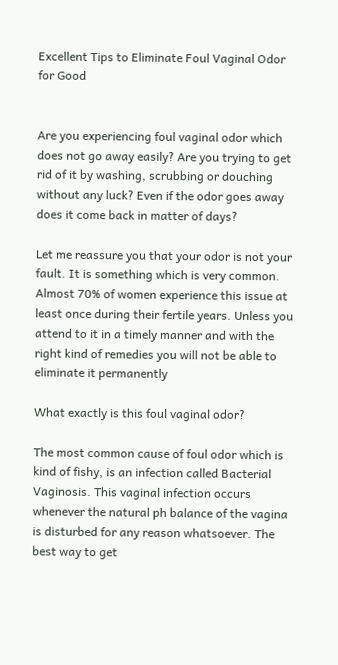Excellent Tips to Eliminate Foul Vaginal Odor for Good


Are you experiencing foul vaginal odor which does not go away easily? Are you trying to get rid of it by washing, scrubbing or douching without any luck? Even if the odor goes away does it come back in matter of days?

Let me reassure you that your odor is not your fault. It is something which is very common. Almost 70% of women experience this issue at least once during their fertile years. Unless you attend to it in a timely manner and with the right kind of remedies you will not be able to eliminate it permanently

What exactly is this foul vaginal odor?

The most common cause of foul odor which is kind of fishy, is an infection called Bacterial Vaginosis. This vaginal infection occurs whenever the natural ph balance of the vagina is disturbed for any reason whatsoever. The best way to get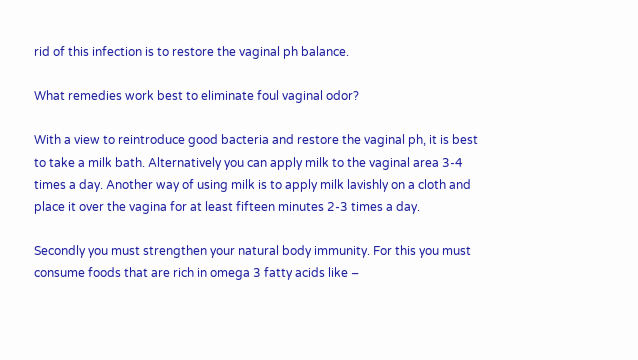rid of this infection is to restore the vaginal ph balance.

What remedies work best to eliminate foul vaginal odor?

With a view to reintroduce good bacteria and restore the vaginal ph, it is best to take a milk bath. Alternatively you can apply milk to the vaginal area 3-4 times a day. Another way of using milk is to apply milk lavishly on a cloth and place it over the vagina for at least fifteen minutes 2-3 times a day.

Secondly you must strengthen your natural body immunity. For this you must consume foods that are rich in omega 3 fatty acids like –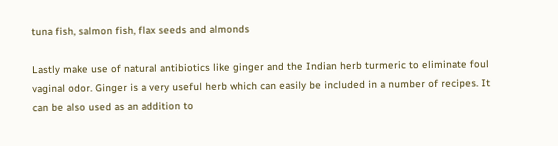tuna fish, salmon fish, flax seeds and almonds

Lastly make use of natural antibiotics like ginger and the Indian herb turmeric to eliminate foul vaginal odor. Ginger is a very useful herb which can easily be included in a number of recipes. It can be also used as an addition to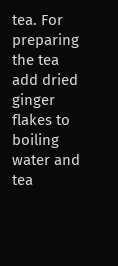tea. For preparing the tea add dried ginger flakes to boiling water and tea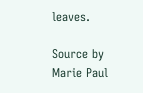leaves.

Source by Marie Paul